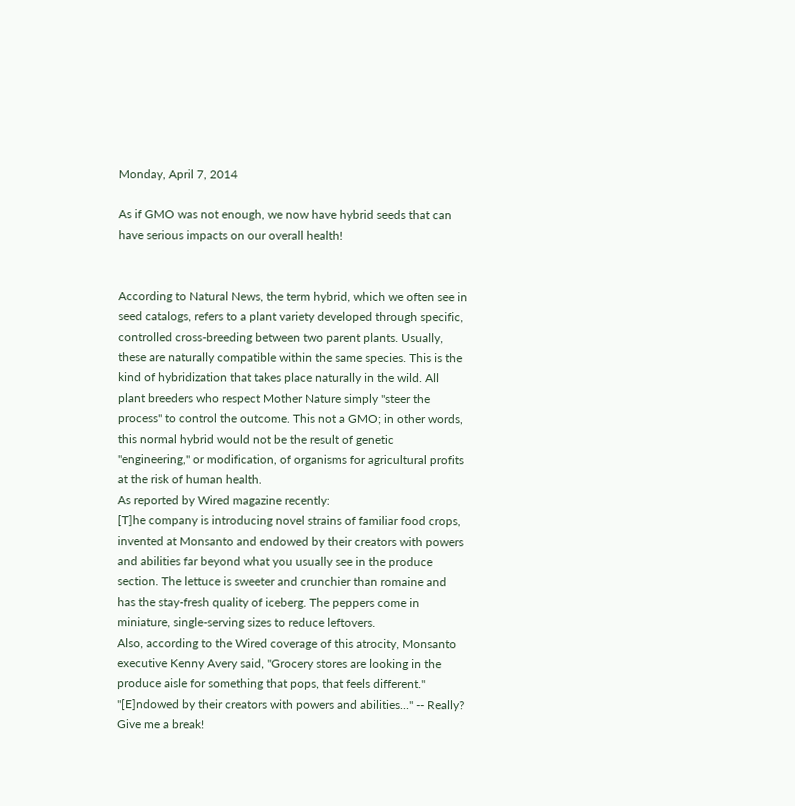Monday, April 7, 2014

As if GMO was not enough, we now have hybrid seeds that can have serious impacts on our overall health!


According to Natural News, the term hybrid, which we often see in seed catalogs, refers to a plant variety developed through specific, controlled cross-breeding between two parent plants. Usually, these are naturally compatible within the same species. This is the kind of hybridization that takes place naturally in the wild. All plant breeders who respect Mother Nature simply "steer the process" to control the outcome. This not a GMO; in other words, this normal hybrid would not be the result of genetic "engineering," or modification, of organisms for agricultural profits at the risk of human health.
As reported by Wired magazine recently:
[T]he company is introducing novel strains of familiar food crops, invented at Monsanto and endowed by their creators with powers and abilities far beyond what you usually see in the produce section. The lettuce is sweeter and crunchier than romaine and has the stay-fresh quality of iceberg. The peppers come in miniature, single-serving sizes to reduce leftovers.
Also, according to the Wired coverage of this atrocity, Monsanto executive Kenny Avery said, "Grocery stores are looking in the produce aisle for something that pops, that feels different."
"[E]ndowed by their creators with powers and abilities..." -- Really? Give me a break!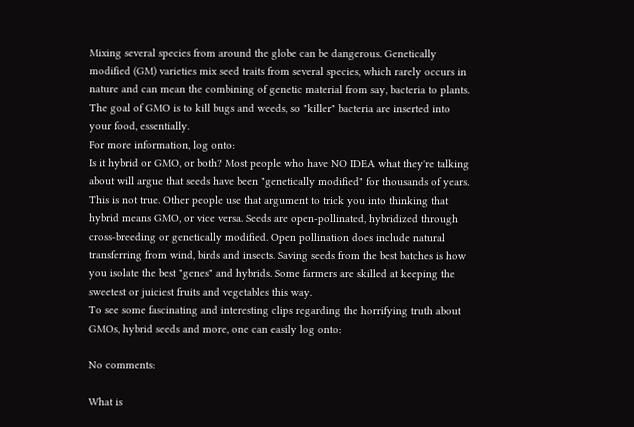Mixing several species from around the globe can be dangerous. Genetically modified (GM) varieties mix seed traits from several species, which rarely occurs in nature and can mean the combining of genetic material from say, bacteria to plants. The goal of GMO is to kill bugs and weeds, so "killer" bacteria are inserted into your food, essentially.
For more information, log onto:
Is it hybrid or GMO, or both? Most people who have NO IDEA what they're talking about will argue that seeds have been "genetically modified" for thousands of years. This is not true. Other people use that argument to trick you into thinking that hybrid means GMO, or vice versa. Seeds are open-pollinated, hybridized through cross-breeding or genetically modified. Open pollination does include natural transferring from wind, birds and insects. Saving seeds from the best batches is how you isolate the best "genes" and hybrids. Some farmers are skilled at keeping the sweetest or juiciest fruits and vegetables this way.
To see some fascinating and interesting clips regarding the horrifying truth about GMOs, hybrid seeds and more, one can easily log onto:

No comments:

What is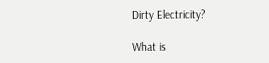Dirty Electricity?

What is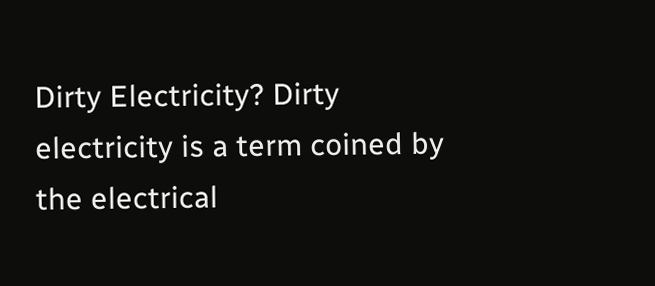Dirty Electricity? Dirty electricity is a term coined by the electrical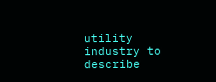utility industry to describe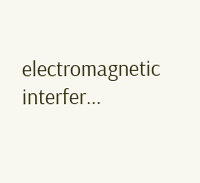electromagnetic interfer...